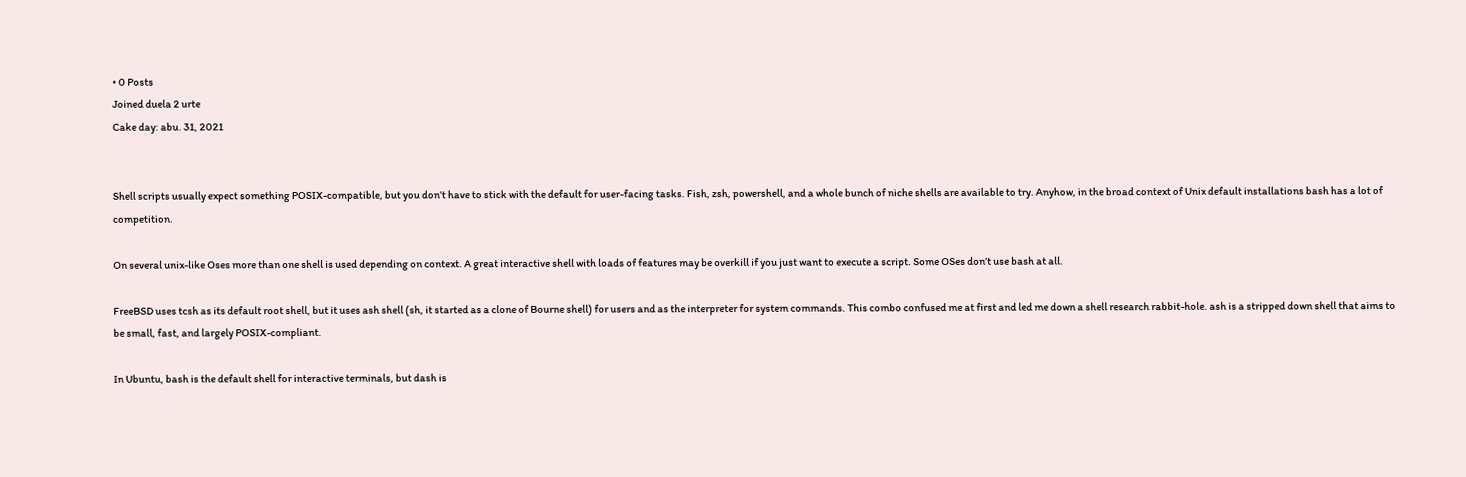• 0 Posts
Joined duela 2 urte
Cake day: abu. 31, 2021


Shell scripts usually expect something POSIX-compatible, but you don’t have to stick with the default for user-facing tasks. Fish, zsh, powershell, and a whole bunch of niche shells are available to try. Anyhow, in the broad context of Unix default installations bash has a lot of competition.

On several unix-like Oses more than one shell is used depending on context. A great interactive shell with loads of features may be overkill if you just want to execute a script. Some OSes don’t use bash at all.

FreeBSD uses tcsh as its default root shell, but it uses ash shell (sh, it started as a clone of Bourne shell) for users and as the interpreter for system commands. This combo confused me at first and led me down a shell research rabbit-hole. ash is a stripped down shell that aims to be small, fast, and largely POSIX-compliant.

In Ubuntu, bash is the default shell for interactive terminals, but dash is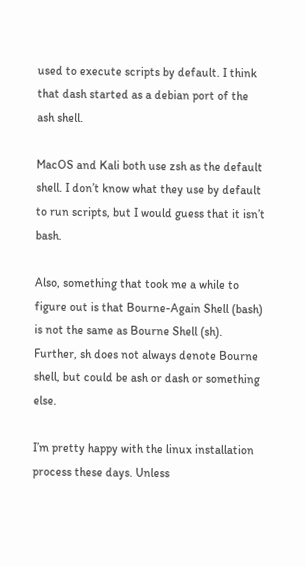used to execute scripts by default. I think that dash started as a debian port of the ash shell.

MacOS and Kali both use zsh as the default shell. I don’t know what they use by default to run scripts, but I would guess that it isn’t bash.

Also, something that took me a while to figure out is that Bourne-Again Shell (bash) is not the same as Bourne Shell (sh). Further, sh does not always denote Bourne shell, but could be ash or dash or something else.

I’m pretty happy with the linux installation process these days. Unless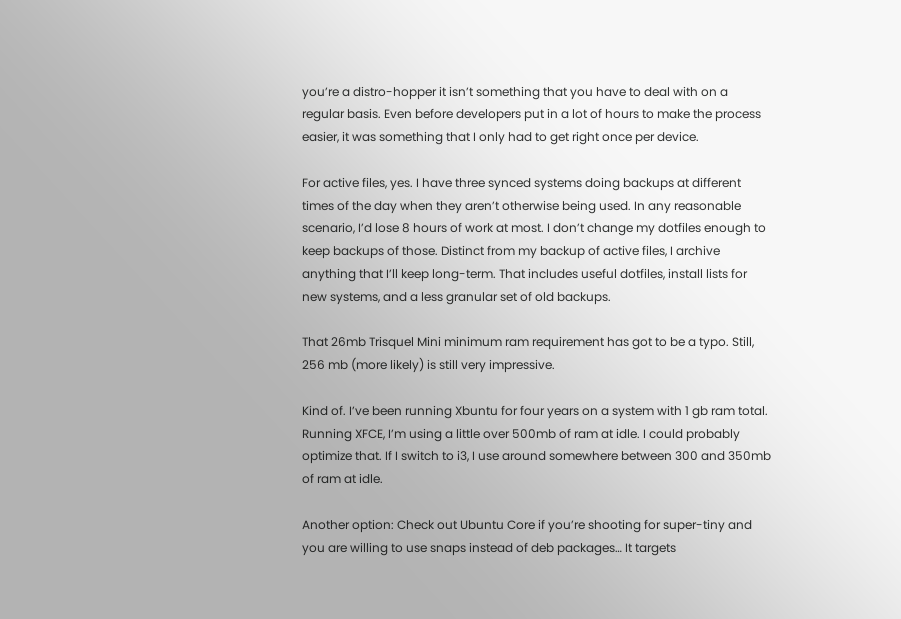you’re a distro-hopper it isn’t something that you have to deal with on a regular basis. Even before developers put in a lot of hours to make the process easier, it was something that I only had to get right once per device.

For active files, yes. I have three synced systems doing backups at different times of the day when they aren’t otherwise being used. In any reasonable scenario, I’d lose 8 hours of work at most. I don’t change my dotfiles enough to keep backups of those. Distinct from my backup of active files, I archive anything that I’ll keep long-term. That includes useful dotfiles, install lists for new systems, and a less granular set of old backups.

That 26mb Trisquel Mini minimum ram requirement has got to be a typo. Still, 256 mb (more likely) is still very impressive.

Kind of. I’ve been running Xbuntu for four years on a system with 1 gb ram total. Running XFCE, I’m using a little over 500mb of ram at idle. I could probably optimize that. If I switch to i3, I use around somewhere between 300 and 350mb of ram at idle.

Another option: Check out Ubuntu Core if you’re shooting for super-tiny and you are willing to use snaps instead of deb packages… It targets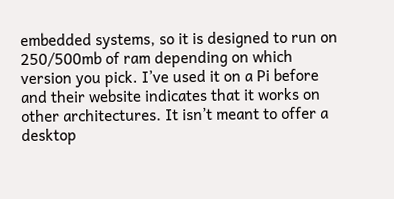embedded systems, so it is designed to run on 250/500mb of ram depending on which version you pick. I’ve used it on a Pi before and their website indicates that it works on other architectures. It isn’t meant to offer a desktop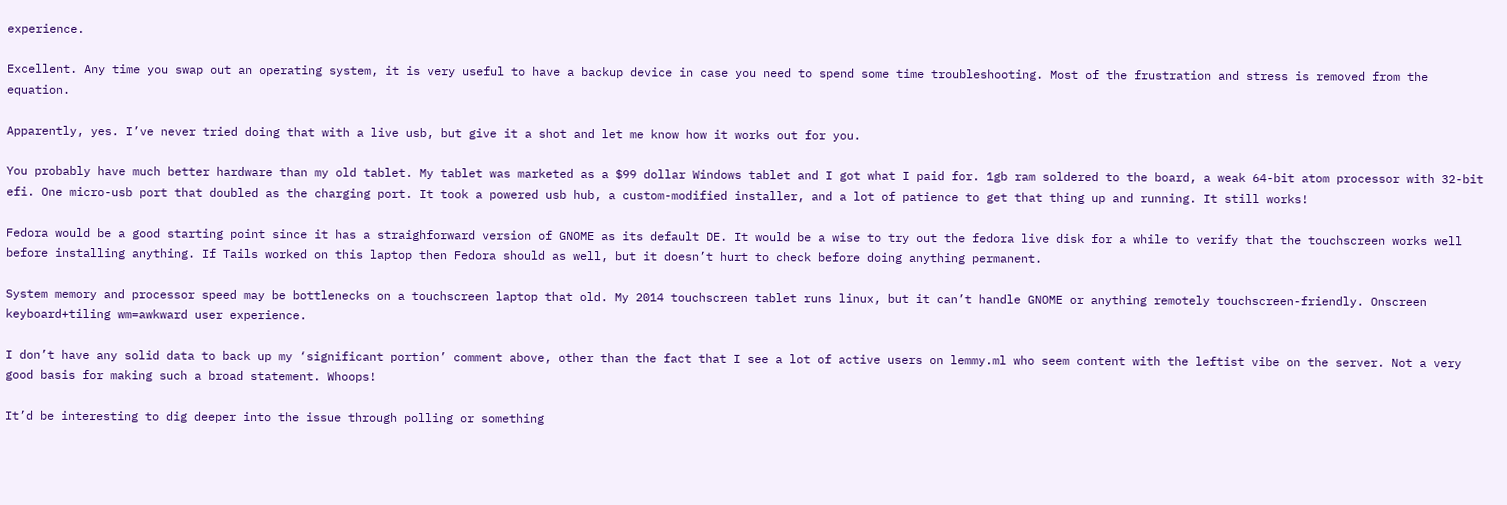experience.

Excellent. Any time you swap out an operating system, it is very useful to have a backup device in case you need to spend some time troubleshooting. Most of the frustration and stress is removed from the equation.

Apparently, yes. I’ve never tried doing that with a live usb, but give it a shot and let me know how it works out for you.

You probably have much better hardware than my old tablet. My tablet was marketed as a $99 dollar Windows tablet and I got what I paid for. 1gb ram soldered to the board, a weak 64-bit atom processor with 32-bit efi. One micro-usb port that doubled as the charging port. It took a powered usb hub, a custom-modified installer, and a lot of patience to get that thing up and running. It still works!

Fedora would be a good starting point since it has a straighforward version of GNOME as its default DE. It would be a wise to try out the fedora live disk for a while to verify that the touchscreen works well before installing anything. If Tails worked on this laptop then Fedora should as well, but it doesn’t hurt to check before doing anything permanent.

System memory and processor speed may be bottlenecks on a touchscreen laptop that old. My 2014 touchscreen tablet runs linux, but it can’t handle GNOME or anything remotely touchscreen-friendly. Onscreen keyboard+tiling wm=awkward user experience.

I don’t have any solid data to back up my ‘significant portion’ comment above, other than the fact that I see a lot of active users on lemmy.ml who seem content with the leftist vibe on the server. Not a very good basis for making such a broad statement. Whoops!

It’d be interesting to dig deeper into the issue through polling or something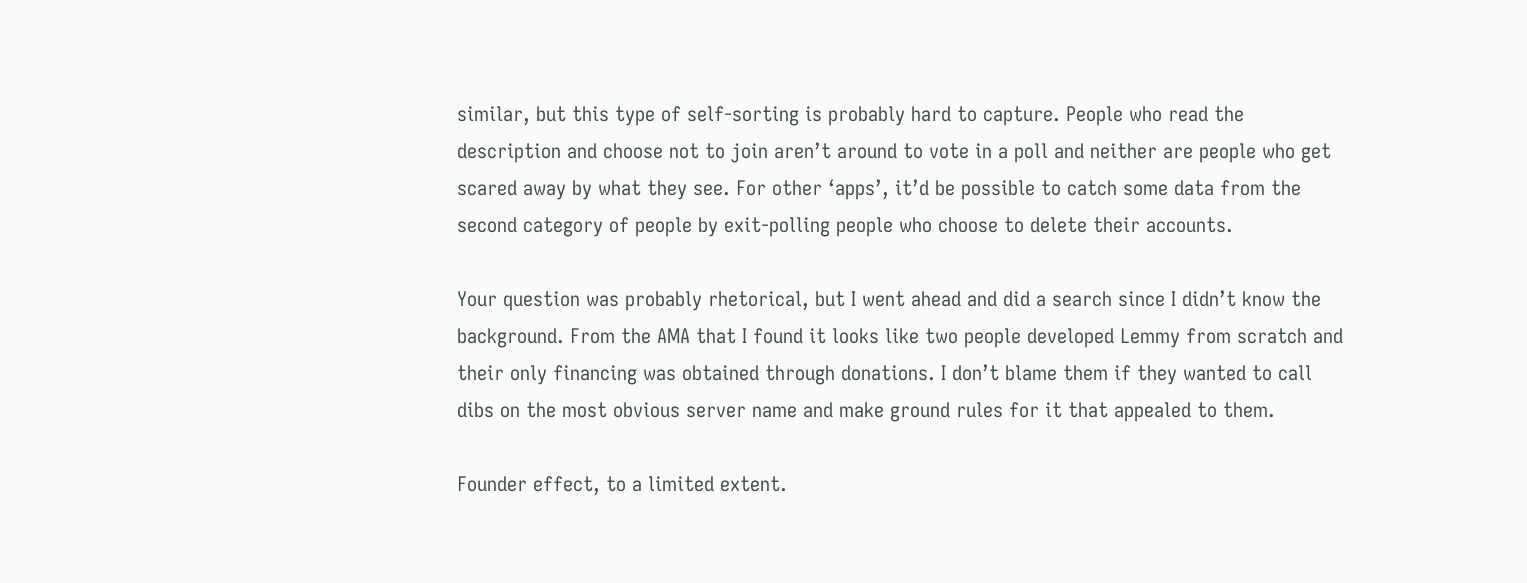similar, but this type of self-sorting is probably hard to capture. People who read the description and choose not to join aren’t around to vote in a poll and neither are people who get scared away by what they see. For other ‘apps’, it’d be possible to catch some data from the second category of people by exit-polling people who choose to delete their accounts.

Your question was probably rhetorical, but I went ahead and did a search since I didn’t know the background. From the AMA that I found it looks like two people developed Lemmy from scratch and their only financing was obtained through donations. I don’t blame them if they wanted to call dibs on the most obvious server name and make ground rules for it that appealed to them.

Founder effect, to a limited extent.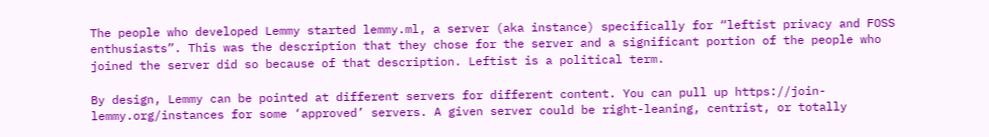The people who developed Lemmy started lemmy.ml, a server (aka instance) specifically for “leftist privacy and FOSS enthusiasts”. This was the description that they chose for the server and a significant portion of the people who joined the server did so because of that description. Leftist is a political term.

By design, Lemmy can be pointed at different servers for different content. You can pull up https://join-lemmy.org/instances for some ‘approved’ servers. A given server could be right-leaning, centrist, or totally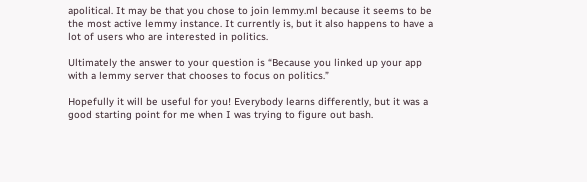apolitical. It may be that you chose to join lemmy.ml because it seems to be the most active lemmy instance. It currently is, but it also happens to have a lot of users who are interested in politics.

Ultimately the answer to your question is “Because you linked up your app with a lemmy server that chooses to focus on politics.”

Hopefully it will be useful for you! Everybody learns differently, but it was a good starting point for me when I was trying to figure out bash.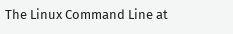The Linux Command Line at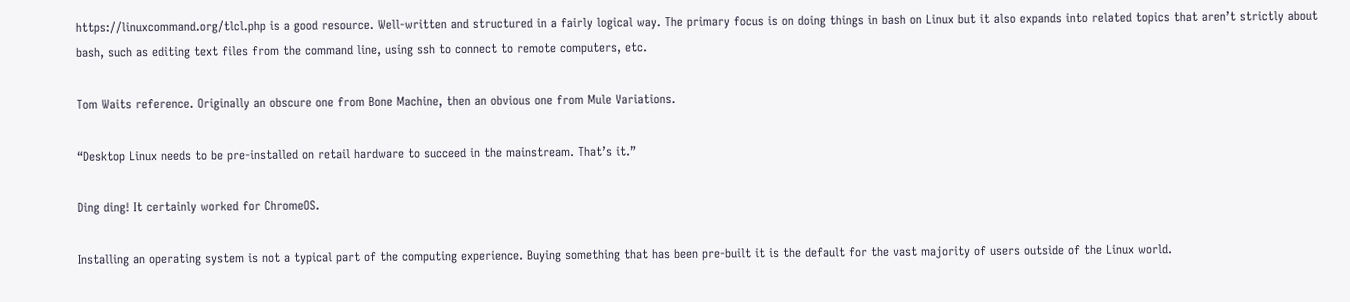https://linuxcommand.org/tlcl.php is a good resource. Well-written and structured in a fairly logical way. The primary focus is on doing things in bash on Linux but it also expands into related topics that aren’t strictly about bash, such as editing text files from the command line, using ssh to connect to remote computers, etc.

Tom Waits reference. Originally an obscure one from Bone Machine, then an obvious one from Mule Variations.

“Desktop Linux needs to be pre-installed on retail hardware to succeed in the mainstream. That’s it.”

Ding ding! It certainly worked for ChromeOS.

Installing an operating system is not a typical part of the computing experience. Buying something that has been pre-built it is the default for the vast majority of users outside of the Linux world.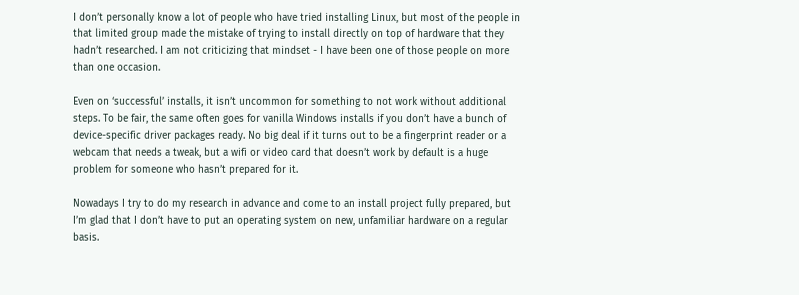I don’t personally know a lot of people who have tried installing Linux, but most of the people in that limited group made the mistake of trying to install directly on top of hardware that they hadn’t researched. I am not criticizing that mindset - I have been one of those people on more than one occasion.

Even on ‘successful’ installs, it isn’t uncommon for something to not work without additional steps. To be fair, the same often goes for vanilla Windows installs if you don’t have a bunch of device-specific driver packages ready. No big deal if it turns out to be a fingerprint reader or a webcam that needs a tweak, but a wifi or video card that doesn’t work by default is a huge problem for someone who hasn’t prepared for it.

Nowadays I try to do my research in advance and come to an install project fully prepared, but I’m glad that I don’t have to put an operating system on new, unfamiliar hardware on a regular basis.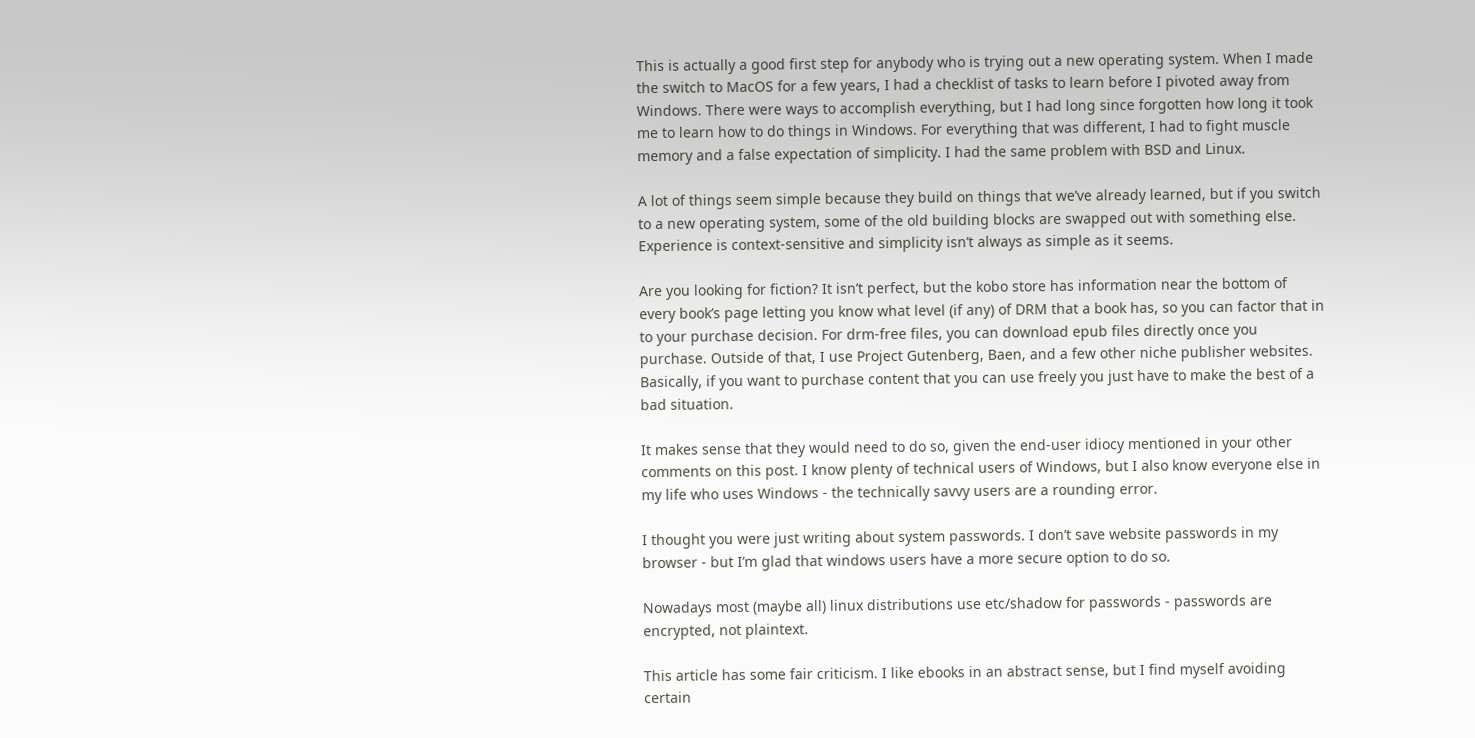This is actually a good first step for anybody who is trying out a new operating system. When I made the switch to MacOS for a few years, I had a checklist of tasks to learn before I pivoted away from Windows. There were ways to accomplish everything, but I had long since forgotten how long it took me to learn how to do things in Windows. For everything that was different, I had to fight muscle memory and a false expectation of simplicity. I had the same problem with BSD and Linux.

A lot of things seem simple because they build on things that we’ve already learned, but if you switch to a new operating system, some of the old building blocks are swapped out with something else. Experience is context-sensitive and simplicity isn’t always as simple as it seems.

Are you looking for fiction? It isn’t perfect, but the kobo store has information near the bottom of every book’s page letting you know what level (if any) of DRM that a book has, so you can factor that in to your purchase decision. For drm-free files, you can download epub files directly once you purchase. Outside of that, I use Project Gutenberg, Baen, and a few other niche publisher websites. Basically, if you want to purchase content that you can use freely you just have to make the best of a bad situation.

It makes sense that they would need to do so, given the end-user idiocy mentioned in your other comments on this post. I know plenty of technical users of Windows, but I also know everyone else in my life who uses Windows - the technically savvy users are a rounding error.

I thought you were just writing about system passwords. I don’t save website passwords in my browser - but I’m glad that windows users have a more secure option to do so.

Nowadays most (maybe all) linux distributions use etc/shadow for passwords - passwords are encrypted, not plaintext.

This article has some fair criticism. I like ebooks in an abstract sense, but I find myself avoiding certain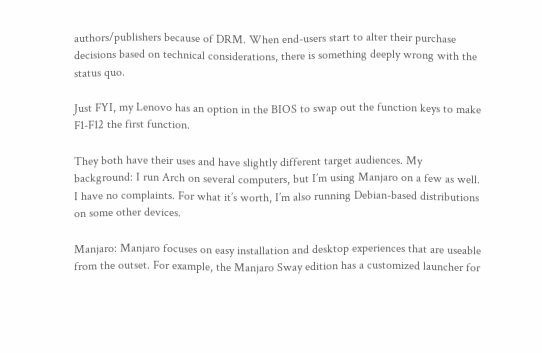authors/publishers because of DRM. When end-users start to alter their purchase decisions based on technical considerations, there is something deeply wrong with the status quo.

Just FYI, my Lenovo has an option in the BIOS to swap out the function keys to make F1-F12 the first function.

They both have their uses and have slightly different target audiences. My background: I run Arch on several computers, but I’m using Manjaro on a few as well. I have no complaints. For what it’s worth, I’m also running Debian-based distributions on some other devices.

Manjaro: Manjaro focuses on easy installation and desktop experiences that are useable from the outset. For example, the Manjaro Sway edition has a customized launcher for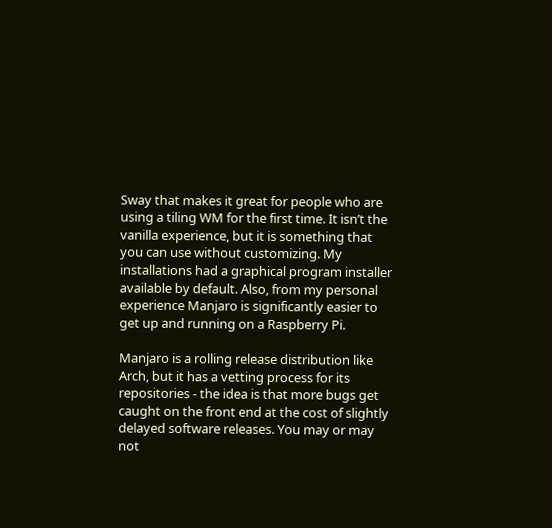Sway that makes it great for people who are using a tiling WM for the first time. It isn’t the vanilla experience, but it is something that you can use without customizing. My installations had a graphical program installer available by default. Also, from my personal experience Manjaro is significantly easier to get up and running on a Raspberry Pi.

Manjaro is a rolling release distribution like Arch, but it has a vetting process for its repositories - the idea is that more bugs get caught on the front end at the cost of slightly delayed software releases. You may or may not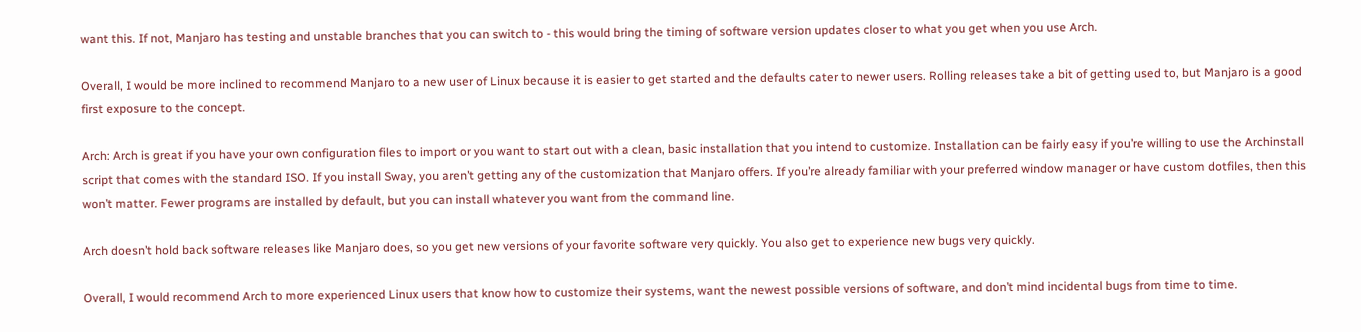want this. If not, Manjaro has testing and unstable branches that you can switch to - this would bring the timing of software version updates closer to what you get when you use Arch.

Overall, I would be more inclined to recommend Manjaro to a new user of Linux because it is easier to get started and the defaults cater to newer users. Rolling releases take a bit of getting used to, but Manjaro is a good first exposure to the concept.

Arch: Arch is great if you have your own configuration files to import or you want to start out with a clean, basic installation that you intend to customize. Installation can be fairly easy if you’re willing to use the Archinstall script that comes with the standard ISO. If you install Sway, you aren’t getting any of the customization that Manjaro offers. If you’re already familiar with your preferred window manager or have custom dotfiles, then this won’t matter. Fewer programs are installed by default, but you can install whatever you want from the command line.

Arch doesn’t hold back software releases like Manjaro does, so you get new versions of your favorite software very quickly. You also get to experience new bugs very quickly.

Overall, I would recommend Arch to more experienced Linux users that know how to customize their systems, want the newest possible versions of software, and don’t mind incidental bugs from time to time.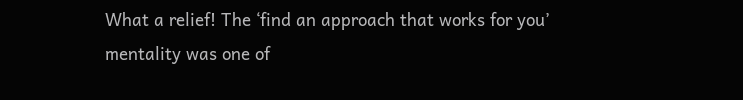What a relief! The ‘find an approach that works for you’ mentality was one of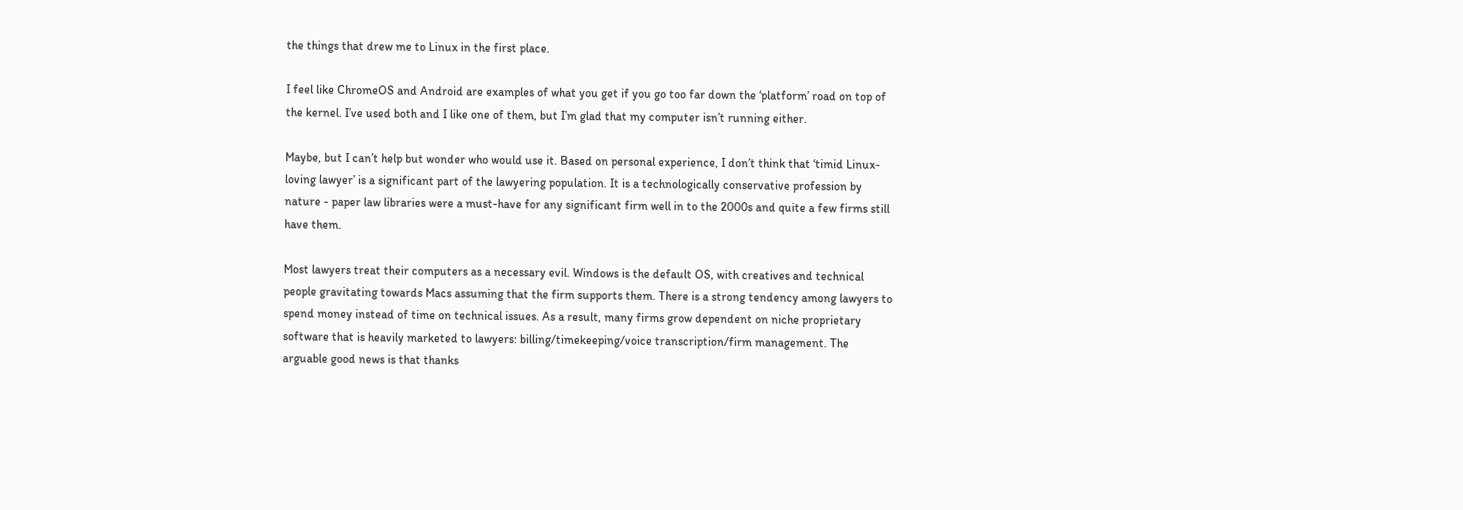the things that drew me to Linux in the first place.

I feel like ChromeOS and Android are examples of what you get if you go too far down the ‘platform’ road on top of the kernel. I’ve used both and I like one of them, but I’m glad that my computer isn’t running either.

Maybe, but I can’t help but wonder who would use it. Based on personal experience, I don’t think that ‘timid Linux-loving lawyer’ is a significant part of the lawyering population. It is a technologically conservative profession by nature - paper law libraries were a must-have for any significant firm well in to the 2000s and quite a few firms still have them.

Most lawyers treat their computers as a necessary evil. Windows is the default OS, with creatives and technical people gravitating towards Macs assuming that the firm supports them. There is a strong tendency among lawyers to spend money instead of time on technical issues. As a result, many firms grow dependent on niche proprietary software that is heavily marketed to lawyers: billing/timekeeping/voice transcription/firm management. The arguable good news is that thanks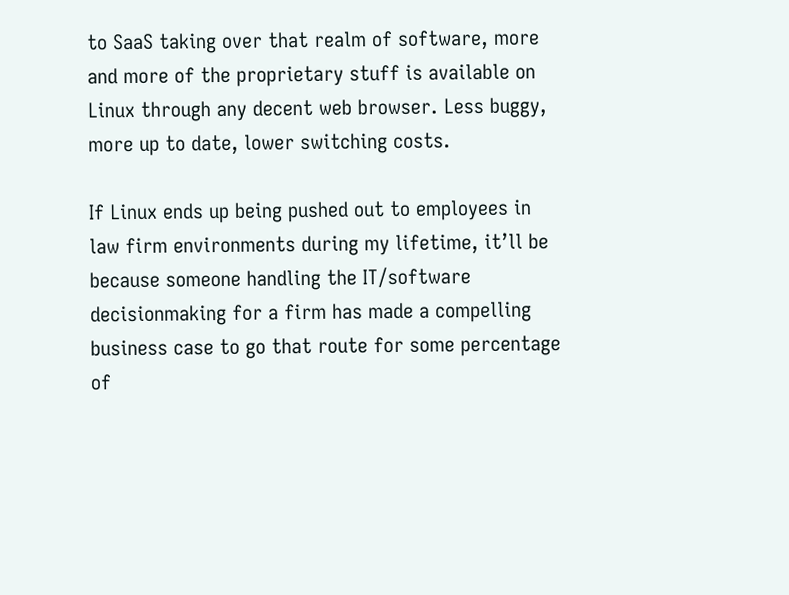to SaaS taking over that realm of software, more and more of the proprietary stuff is available on Linux through any decent web browser. Less buggy, more up to date, lower switching costs.

If Linux ends up being pushed out to employees in law firm environments during my lifetime, it’ll be because someone handling the IT/software decisionmaking for a firm has made a compelling business case to go that route for some percentage of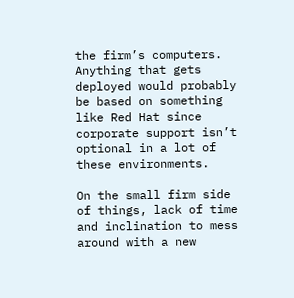the firm’s computers. Anything that gets deployed would probably be based on something like Red Hat since corporate support isn’t optional in a lot of these environments.

On the small firm side of things, lack of time and inclination to mess around with a new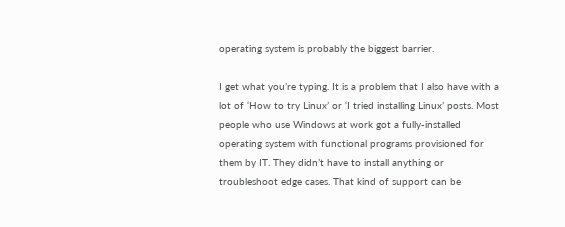operating system is probably the biggest barrier.

I get what you’re typing. It is a problem that I also have with a lot of ‘How to try Linux’ or ‘I tried installing Linux’ posts. Most people who use Windows at work got a fully-installed operating system with functional programs provisioned for them by IT. They didn’t have to install anything or troubleshoot edge cases. That kind of support can be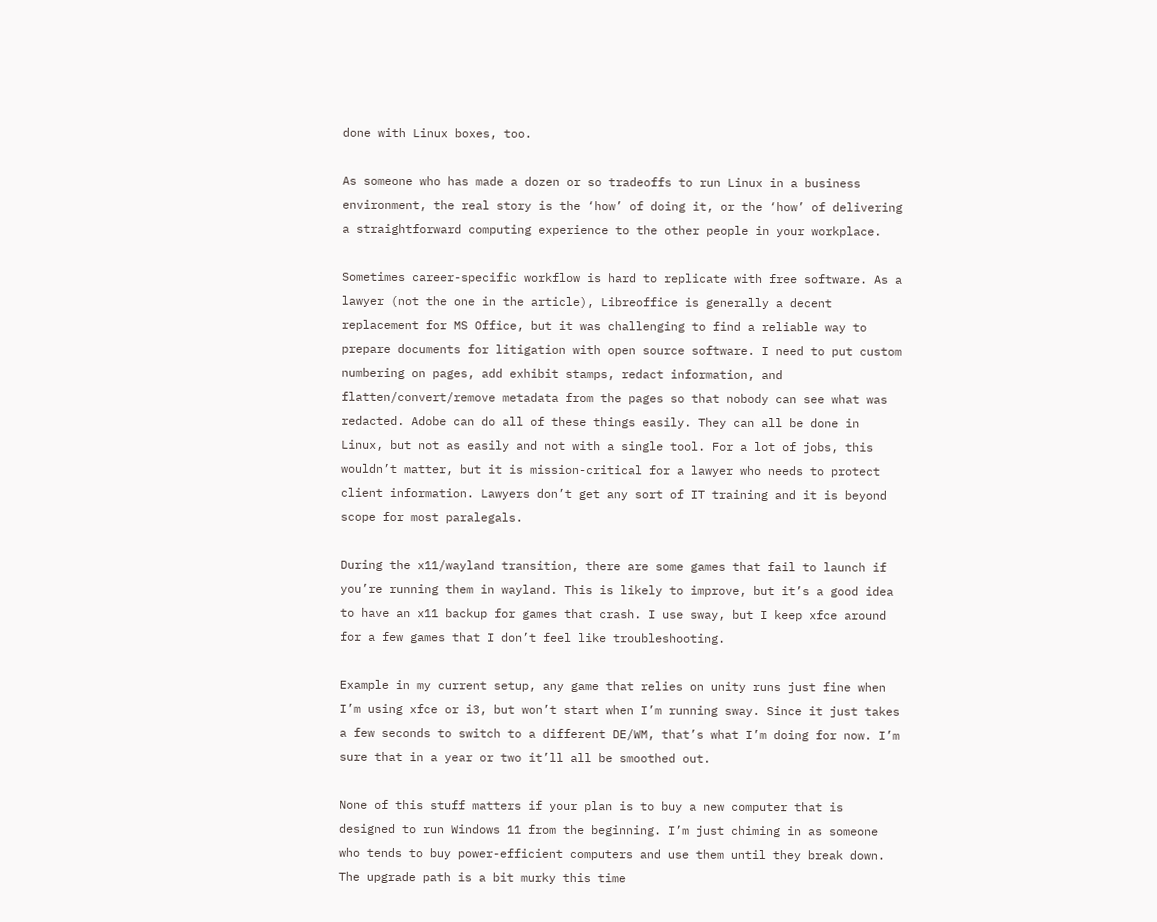done with Linux boxes, too.

As someone who has made a dozen or so tradeoffs to run Linux in a business environment, the real story is the ‘how’ of doing it, or the ‘how’ of delivering a straightforward computing experience to the other people in your workplace.

Sometimes career-specific workflow is hard to replicate with free software. As a lawyer (not the one in the article), Libreoffice is generally a decent replacement for MS Office, but it was challenging to find a reliable way to prepare documents for litigation with open source software. I need to put custom numbering on pages, add exhibit stamps, redact information, and flatten/convert/remove metadata from the pages so that nobody can see what was redacted. Adobe can do all of these things easily. They can all be done in Linux, but not as easily and not with a single tool. For a lot of jobs, this wouldn’t matter, but it is mission-critical for a lawyer who needs to protect client information. Lawyers don’t get any sort of IT training and it is beyond scope for most paralegals.

During the x11/wayland transition, there are some games that fail to launch if you’re running them in wayland. This is likely to improve, but it’s a good idea to have an x11 backup for games that crash. I use sway, but I keep xfce around for a few games that I don’t feel like troubleshooting.

Example in my current setup, any game that relies on unity runs just fine when I’m using xfce or i3, but won’t start when I’m running sway. Since it just takes a few seconds to switch to a different DE/WM, that’s what I’m doing for now. I’m sure that in a year or two it’ll all be smoothed out.

None of this stuff matters if your plan is to buy a new computer that is designed to run Windows 11 from the beginning. I’m just chiming in as someone who tends to buy power-efficient computers and use them until they break down. The upgrade path is a bit murky this time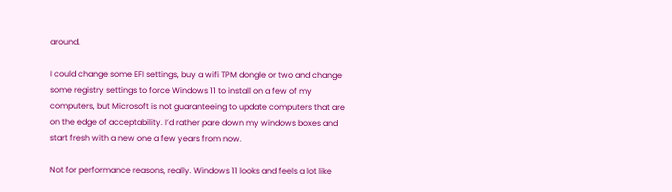around.

I could change some EFI settings, buy a wifi TPM dongle or two and change some registry settings to force Windows 11 to install on a few of my computers, but Microsoft is not guaranteeing to update computers that are on the edge of acceptability. I’d rather pare down my windows boxes and start fresh with a new one a few years from now.

Not for performance reasons, really. Windows 11 looks and feels a lot like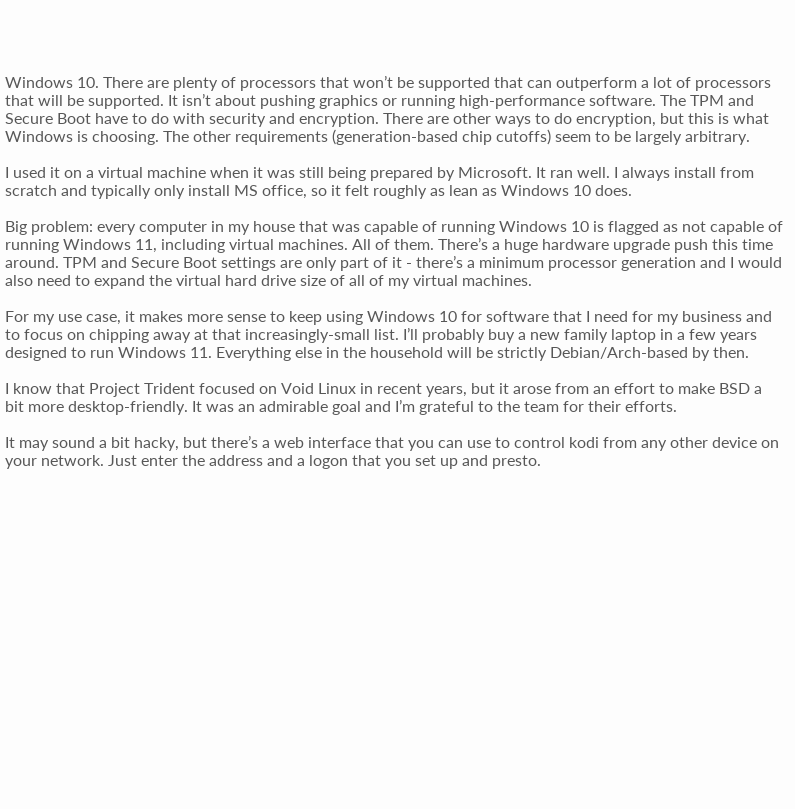Windows 10. There are plenty of processors that won’t be supported that can outperform a lot of processors that will be supported. It isn’t about pushing graphics or running high-performance software. The TPM and Secure Boot have to do with security and encryption. There are other ways to do encryption, but this is what Windows is choosing. The other requirements (generation-based chip cutoffs) seem to be largely arbitrary.

I used it on a virtual machine when it was still being prepared by Microsoft. It ran well. I always install from scratch and typically only install MS office, so it felt roughly as lean as Windows 10 does.

Big problem: every computer in my house that was capable of running Windows 10 is flagged as not capable of running Windows 11, including virtual machines. All of them. There’s a huge hardware upgrade push this time around. TPM and Secure Boot settings are only part of it - there’s a minimum processor generation and I would also need to expand the virtual hard drive size of all of my virtual machines.

For my use case, it makes more sense to keep using Windows 10 for software that I need for my business and to focus on chipping away at that increasingly-small list. I’ll probably buy a new family laptop in a few years designed to run Windows 11. Everything else in the household will be strictly Debian/Arch-based by then.

I know that Project Trident focused on Void Linux in recent years, but it arose from an effort to make BSD a bit more desktop-friendly. It was an admirable goal and I’m grateful to the team for their efforts.

It may sound a bit hacky, but there’s a web interface that you can use to control kodi from any other device on your network. Just enter the address and a logon that you set up and presto.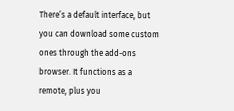There’s a default interface, but you can download some custom ones through the add-ons browser. It functions as a remote, plus you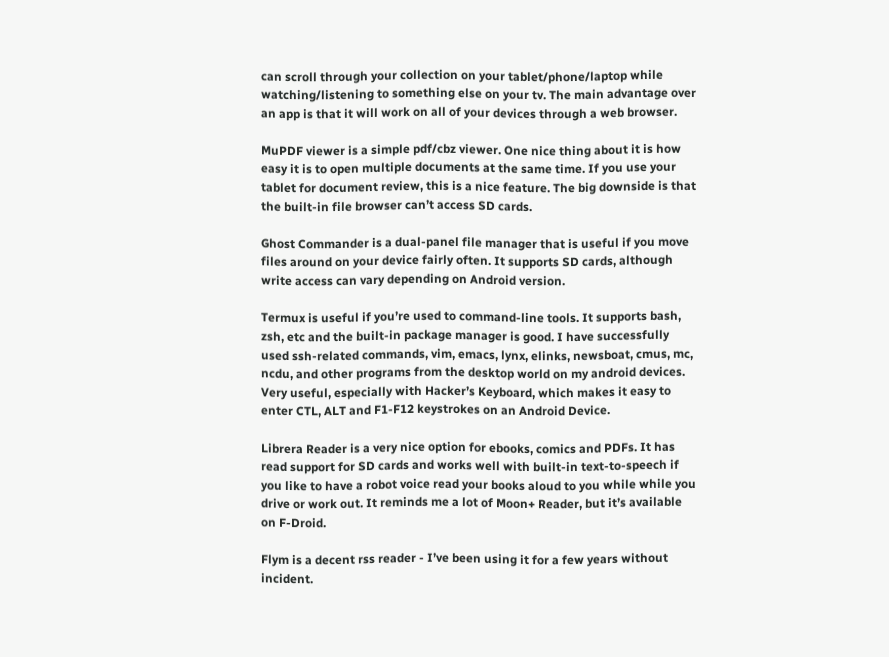can scroll through your collection on your tablet/phone/laptop while watching/listening to something else on your tv. The main advantage over an app is that it will work on all of your devices through a web browser.

MuPDF viewer is a simple pdf/cbz viewer. One nice thing about it is how easy it is to open multiple documents at the same time. If you use your tablet for document review, this is a nice feature. The big downside is that the built-in file browser can’t access SD cards.

Ghost Commander is a dual-panel file manager that is useful if you move files around on your device fairly often. It supports SD cards, although write access can vary depending on Android version.

Termux is useful if you’re used to command-line tools. It supports bash, zsh, etc and the built-in package manager is good. I have successfully used ssh-related commands, vim, emacs, lynx, elinks, newsboat, cmus, mc, ncdu, and other programs from the desktop world on my android devices. Very useful, especially with Hacker’s Keyboard, which makes it easy to enter CTL, ALT and F1-F12 keystrokes on an Android Device.

Librera Reader is a very nice option for ebooks, comics and PDFs. It has read support for SD cards and works well with built-in text-to-speech if you like to have a robot voice read your books aloud to you while while you drive or work out. It reminds me a lot of Moon+ Reader, but it’s available on F-Droid.

Flym is a decent rss reader - I’ve been using it for a few years without incident.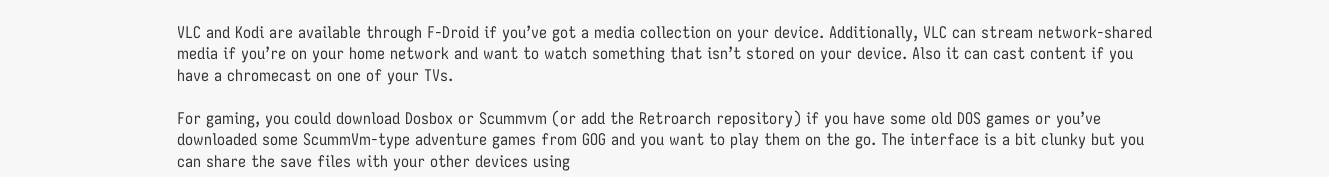VLC and Kodi are available through F-Droid if you’ve got a media collection on your device. Additionally, VLC can stream network-shared media if you’re on your home network and want to watch something that isn’t stored on your device. Also it can cast content if you have a chromecast on one of your TVs.

For gaming, you could download Dosbox or Scummvm (or add the Retroarch repository) if you have some old DOS games or you’ve downloaded some ScummVm-type adventure games from GOG and you want to play them on the go. The interface is a bit clunky but you can share the save files with your other devices using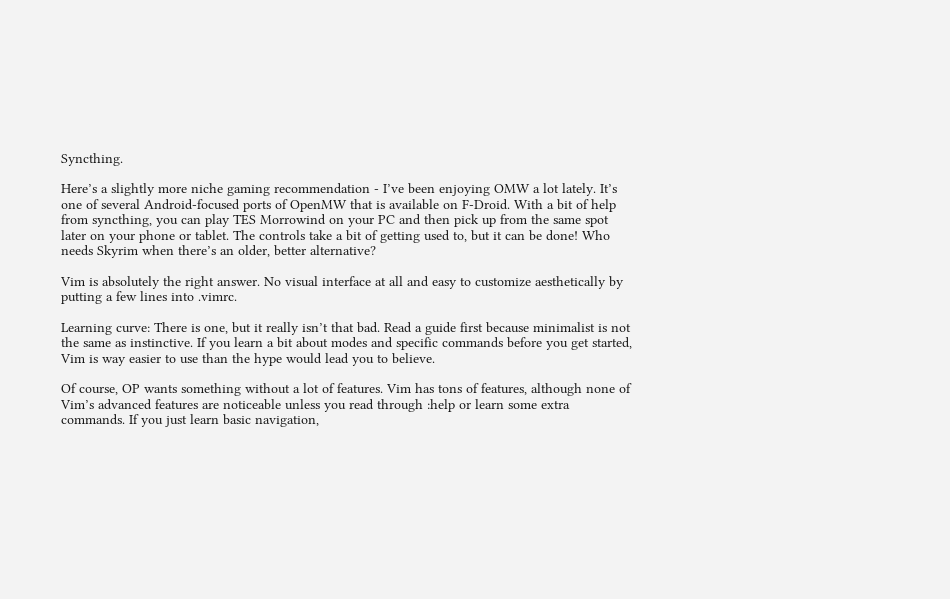Syncthing.

Here’s a slightly more niche gaming recommendation - I’ve been enjoying OMW a lot lately. It’s one of several Android-focused ports of OpenMW that is available on F-Droid. With a bit of help from syncthing, you can play TES Morrowind on your PC and then pick up from the same spot later on your phone or tablet. The controls take a bit of getting used to, but it can be done! Who needs Skyrim when there’s an older, better alternative?

Vim is absolutely the right answer. No visual interface at all and easy to customize aesthetically by putting a few lines into .vimrc.

Learning curve: There is one, but it really isn’t that bad. Read a guide first because minimalist is not the same as instinctive. If you learn a bit about modes and specific commands before you get started, Vim is way easier to use than the hype would lead you to believe.

Of course, OP wants something without a lot of features. Vim has tons of features, although none of Vim’s advanced features are noticeable unless you read through :help or learn some extra commands. If you just learn basic navigation,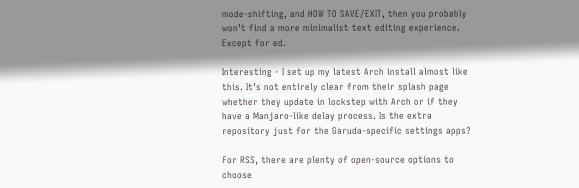mode-shifting, and HOW TO SAVE/EXIT, then you probably won’t find a more minimalist text editing experience. Except for ed.

Interesting - I set up my latest Arch install almost like this. It’s not entirely clear from their splash page whether they update in lockstep with Arch or if they have a Manjaro-like delay process. Is the extra repository just for the Garuda-specific settings apps?

For RSS, there are plenty of open-source options to choose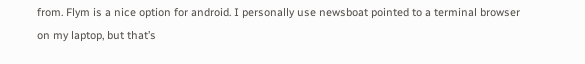from. Flym is a nice option for android. I personally use newsboat pointed to a terminal browser on my laptop, but that’s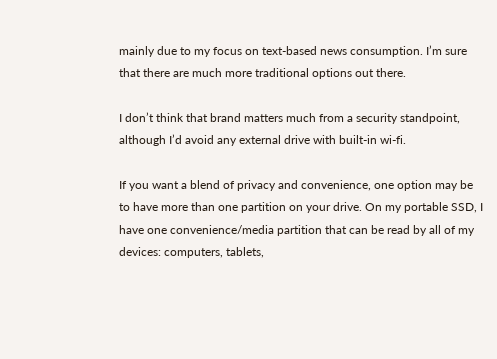mainly due to my focus on text-based news consumption. I’m sure that there are much more traditional options out there.

I don’t think that brand matters much from a security standpoint, although I’d avoid any external drive with built-in wi-fi.

If you want a blend of privacy and convenience, one option may be to have more than one partition on your drive. On my portable SSD, I have one convenience/media partition that can be read by all of my devices: computers, tablets,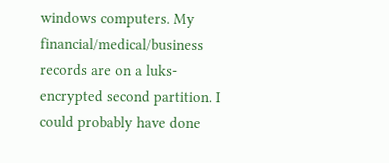windows computers. My financial/medical/business records are on a luks-encrypted second partition. I could probably have done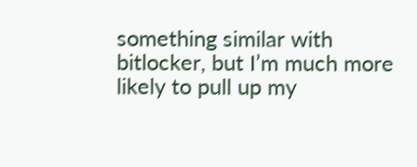something similar with bitlocker, but I’m much more likely to pull up my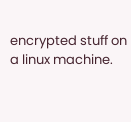encrypted stuff on a linux machine.